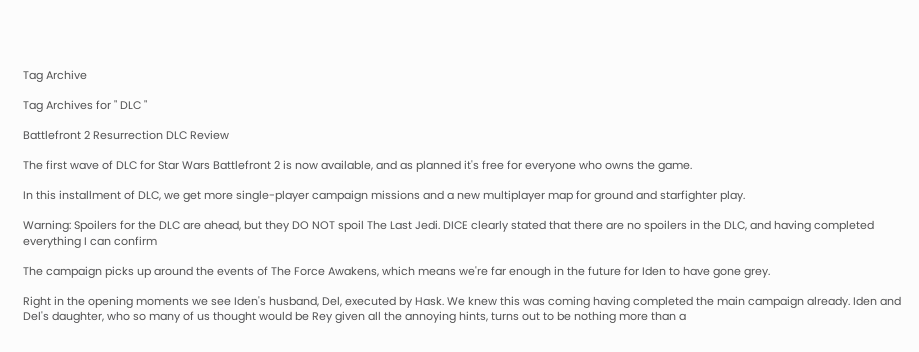Tag Archive

Tag Archives for " DLC "

Battlefront 2 Resurrection DLC Review

The first wave of DLC for Star Wars Battlefront 2 is now available, and as planned it's free for everyone who owns the game.

In this installment of DLC, we get more single-player campaign missions and a new multiplayer map for ground and starfighter play.

Warning: Spoilers for the DLC are ahead, but they DO NOT spoil The Last Jedi. DICE clearly stated that there are no spoilers in the DLC, and having completed everything I can confirm

The campaign picks up around the events of The Force Awakens, which means we're far enough in the future for Iden to have gone grey.

Right in the opening moments we see Iden's husband, Del, executed by Hask. We knew this was coming having completed the main campaign already. Iden and Del's daughter, who so many of us thought would be Rey given all the annoying hints, turns out to be nothing more than a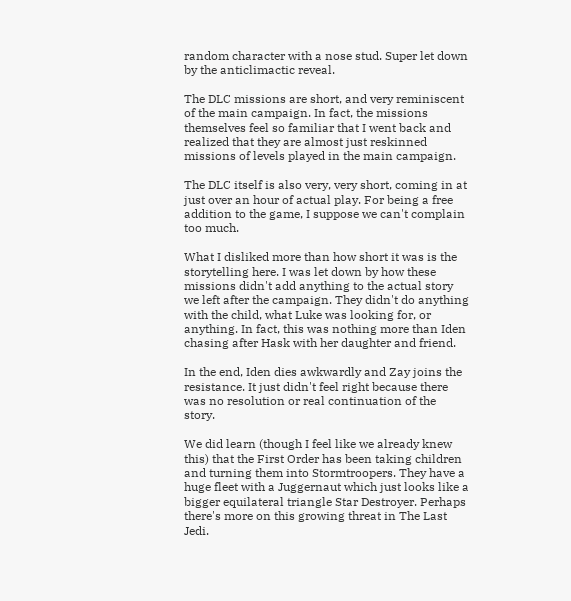random character with a nose stud. Super let down by the anticlimactic reveal.

The DLC missions are short, and very reminiscent of the main campaign. In fact, the missions themselves feel so familiar that I went back and realized that they are almost just reskinned missions of levels played in the main campaign.

The DLC itself is also very, very short, coming in at just over an hour of actual play. For being a free addition to the game, I suppose we can't complain too much.

What I disliked more than how short it was is the storytelling here. I was let down by how these missions didn't add anything to the actual story we left after the campaign. They didn't do anything with the child, what Luke was looking for, or anything. In fact, this was nothing more than Iden chasing after Hask with her daughter and friend.

In the end, Iden dies awkwardly and Zay joins the resistance. It just didn't feel right because there was no resolution or real continuation of the story.

We did learn (though I feel like we already knew this) that the First Order has been taking children and turning them into Stormtroopers. They have a huge fleet with a Juggernaut which just looks like a bigger equilateral triangle Star Destroyer. Perhaps there's more on this growing threat in The Last Jedi.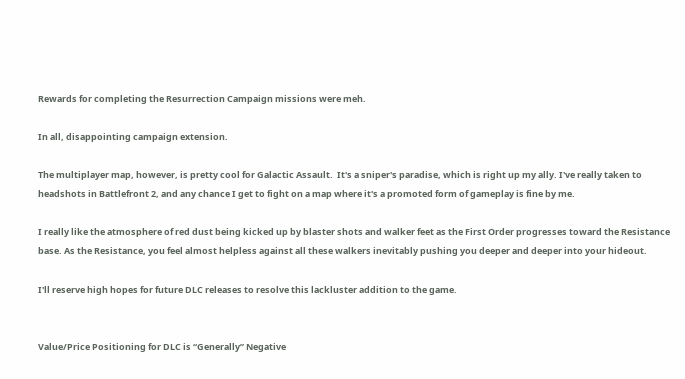Rewards for completing the Resurrection Campaign missions were meh.

In all, disappointing campaign extension.

The multiplayer map, however, is pretty cool for Galactic Assault.  It's a sniper's paradise, which is right up my ally. I've really taken to headshots in Battlefront 2, and any chance I get to fight on a map where it's a promoted form of gameplay is fine by me.

I really like the atmosphere of red dust being kicked up by blaster shots and walker feet as the First Order progresses toward the Resistance base. As the Resistance, you feel almost helpless against all these walkers inevitably pushing you deeper and deeper into your hideout.

I'll reserve high hopes for future DLC releases to resolve this lackluster addition to the game.


Value/Price Positioning for DLC is “Generally” Negative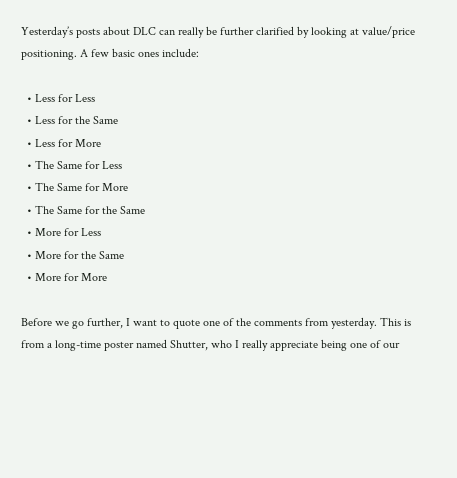Yesterday’s posts about DLC can really be further clarified by looking at value/price positioning. A few basic ones include:

  • Less for Less
  • Less for the Same
  • Less for More
  • The Same for Less
  • The Same for More
  • The Same for the Same
  • More for Less
  • More for the Same
  • More for More

Before we go further, I want to quote one of the comments from yesterday. This is from a long-time poster named Shutter, who I really appreciate being one of our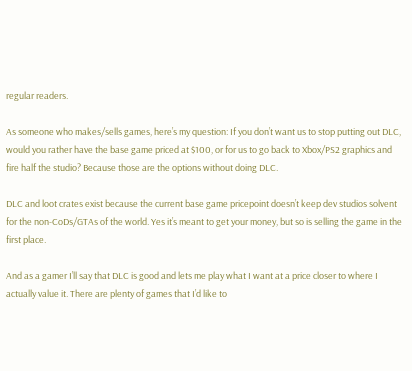regular readers.

As someone who makes/sells games, here’s my question: If you don’t want us to stop putting out DLC, would you rather have the base game priced at $100, or for us to go back to Xbox/PS2 graphics and fire half the studio? Because those are the options without doing DLC.

DLC and loot crates exist because the current base game pricepoint doesn’t keep dev studios solvent for the non-CoDs/GTAs of the world. Yes it’s meant to get your money, but so is selling the game in the first place.

And as a gamer I’ll say that DLC is good and lets me play what I want at a price closer to where I actually value it. There are plenty of games that I’d like to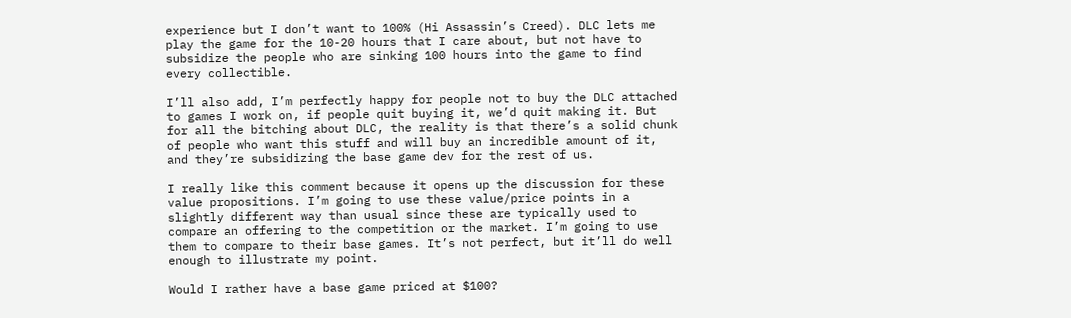experience but I don’t want to 100% (Hi Assassin’s Creed). DLC lets me play the game for the 10-20 hours that I care about, but not have to subsidize the people who are sinking 100 hours into the game to find every collectible.

I’ll also add, I’m perfectly happy for people not to buy the DLC attached to games I work on, if people quit buying it, we’d quit making it. But for all the bitching about DLC, the reality is that there’s a solid chunk of people who want this stuff and will buy an incredible amount of it, and they’re subsidizing the base game dev for the rest of us.

I really like this comment because it opens up the discussion for these value propositions. I’m going to use these value/price points in a slightly different way than usual since these are typically used to compare an offering to the competition or the market. I’m going to use them to compare to their base games. It’s not perfect, but it’ll do well enough to illustrate my point.

Would I rather have a base game priced at $100?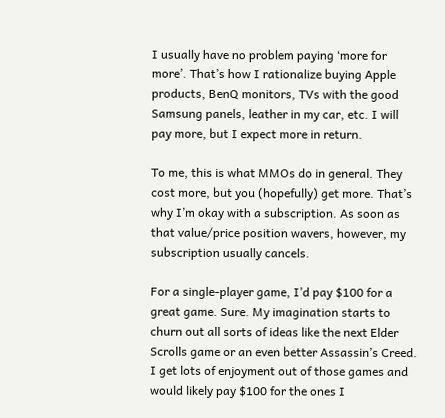I usually have no problem paying ‘more for more’. That’s how I rationalize buying Apple products, BenQ monitors, TVs with the good Samsung panels, leather in my car, etc. I will pay more, but I expect more in return.

To me, this is what MMOs do in general. They cost more, but you (hopefully) get more. That’s why I’m okay with a subscription. As soon as that value/price position wavers, however, my subscription usually cancels.

For a single-player game, I’d pay $100 for a great game. Sure. My imagination starts to churn out all sorts of ideas like the next Elder Scrolls game or an even better Assassin’s Creed. I get lots of enjoyment out of those games and would likely pay $100 for the ones I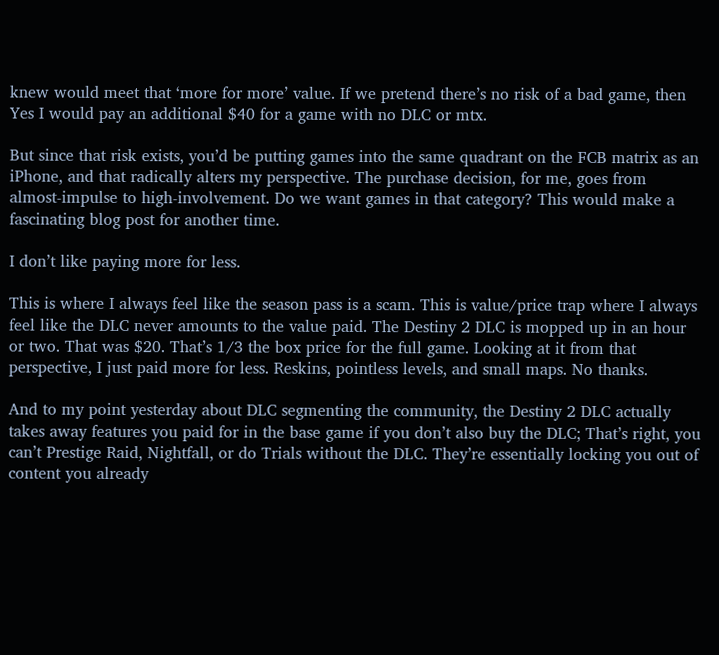knew would meet that ‘more for more’ value. If we pretend there’s no risk of a bad game, then Yes I would pay an additional $40 for a game with no DLC or mtx.

But since that risk exists, you’d be putting games into the same quadrant on the FCB matrix as an iPhone, and that radically alters my perspective. The purchase decision, for me, goes from almost-impulse to high-involvement. Do we want games in that category? This would make a fascinating blog post for another time.

I don’t like paying more for less.

This is where I always feel like the season pass is a scam. This is value/price trap where I always feel like the DLC never amounts to the value paid. The Destiny 2 DLC is mopped up in an hour or two. That was $20. That’s 1/3 the box price for the full game. Looking at it from that perspective, I just paid more for less. Reskins, pointless levels, and small maps. No thanks.

And to my point yesterday about DLC segmenting the community, the Destiny 2 DLC actually takes away features you paid for in the base game if you don’t also buy the DLC; That’s right, you can’t Prestige Raid, Nightfall, or do Trials without the DLC. They’re essentially locking you out of content you already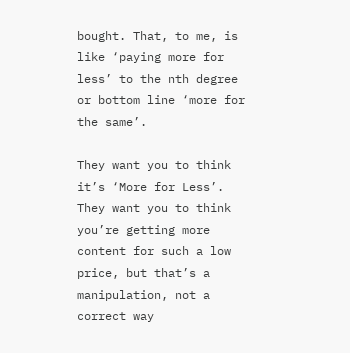bought. That, to me, is like ‘paying more for less’ to the nth degree or bottom line ‘more for the same’.

They want you to think it’s ‘More for Less’. They want you to think you’re getting more content for such a low price, but that’s a manipulation, not a correct way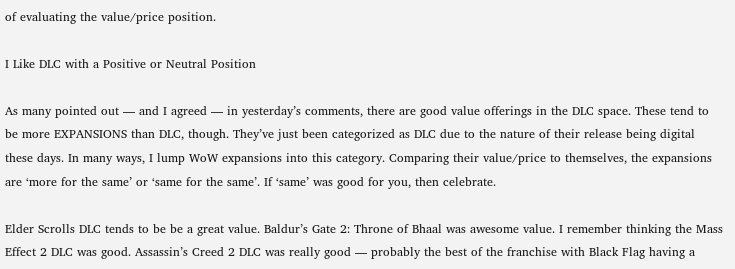of evaluating the value/price position.

I Like DLC with a Positive or Neutral Position

As many pointed out — and I agreed — in yesterday’s comments, there are good value offerings in the DLC space. These tend to be more EXPANSIONS than DLC, though. They’ve just been categorized as DLC due to the nature of their release being digital these days. In many ways, I lump WoW expansions into this category. Comparing their value/price to themselves, the expansions are ‘more for the same’ or ‘same for the same’. If ‘same’ was good for you, then celebrate.

Elder Scrolls DLC tends to be be a great value. Baldur’s Gate 2: Throne of Bhaal was awesome value. I remember thinking the Mass Effect 2 DLC was good. Assassin’s Creed 2 DLC was really good — probably the best of the franchise with Black Flag having a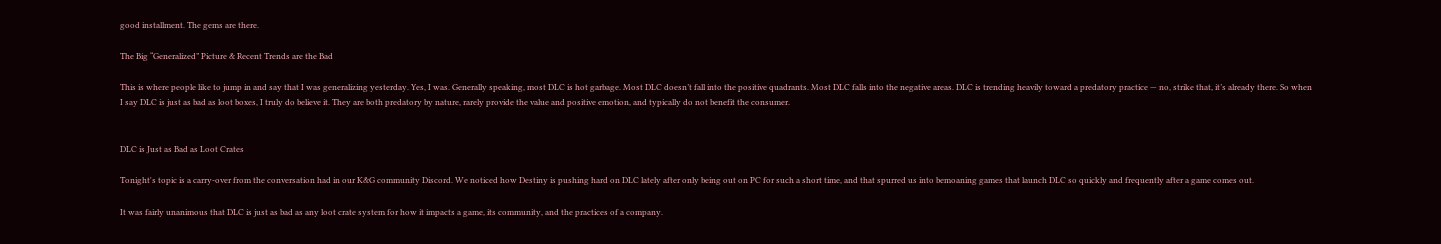good installment. The gems are there.

The Big “Generalized” Picture & Recent Trends are the Bad

This is where people like to jump in and say that I was generalizing yesterday. Yes, I was. Generally speaking, most DLC is hot garbage. Most DLC doesn’t fall into the positive quadrants. Most DLC falls into the negative areas. DLC is trending heavily toward a predatory practice — no, strike that, it’s already there. So when I say DLC is just as bad as loot boxes, I truly do believe it. They are both predatory by nature, rarely provide the value and positive emotion, and typically do not benefit the consumer.


DLC is Just as Bad as Loot Crates

Tonight's topic is a carry-over from the conversation had in our K&G community Discord. We noticed how Destiny is pushing hard on DLC lately after only being out on PC for such a short time, and that spurred us into bemoaning games that launch DLC so quickly and frequently after a game comes out.

It was fairly unanimous that DLC is just as bad as any loot crate system for how it impacts a game, its community, and the practices of a company.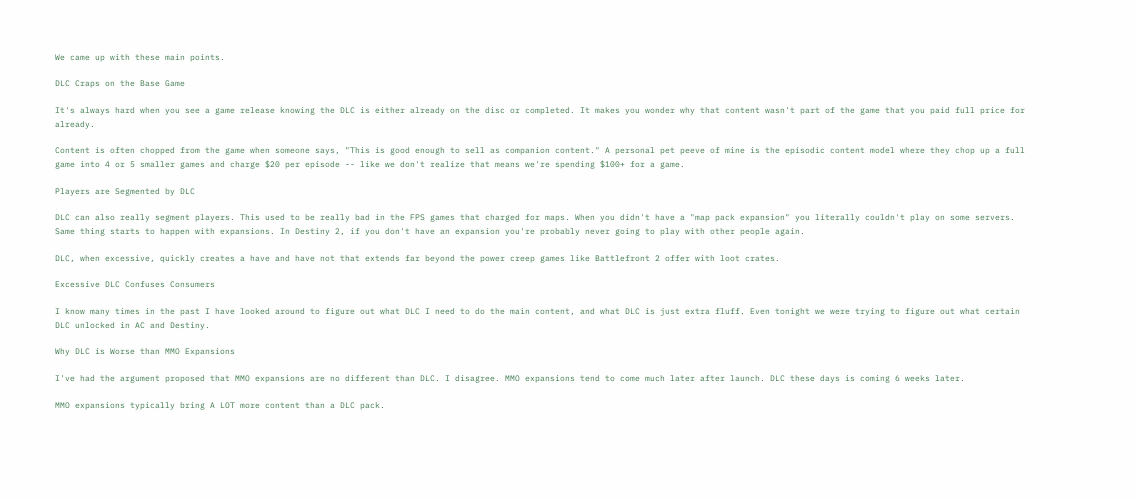We came up with these main points.

DLC Craps on the Base Game

It's always hard when you see a game release knowing the DLC is either already on the disc or completed. It makes you wonder why that content wasn't part of the game that you paid full price for already.

Content is often chopped from the game when someone says, "This is good enough to sell as companion content." A personal pet peeve of mine is the episodic content model where they chop up a full game into 4 or 5 smaller games and charge $20 per episode -- like we don't realize that means we're spending $100+ for a game.

Players are Segmented by DLC

DLC can also really segment players. This used to be really bad in the FPS games that charged for maps. When you didn't have a "map pack expansion" you literally couldn't play on some servers. Same thing starts to happen with expansions. In Destiny 2, if you don't have an expansion you're probably never going to play with other people again.

DLC, when excessive, quickly creates a have and have not that extends far beyond the power creep games like Battlefront 2 offer with loot crates.

Excessive DLC Confuses Consumers

I know many times in the past I have looked around to figure out what DLC I need to do the main content, and what DLC is just extra fluff. Even tonight we were trying to figure out what certain DLC unlocked in AC and Destiny.

Why DLC is Worse than MMO Expansions

I've had the argument proposed that MMO expansions are no different than DLC. I disagree. MMO expansions tend to come much later after launch. DLC these days is coming 6 weeks later.

MMO expansions typically bring A LOT more content than a DLC pack.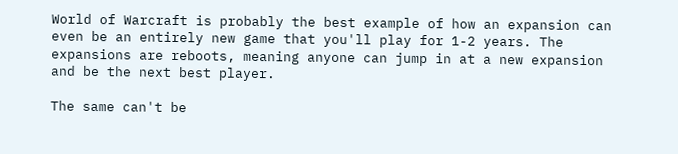World of Warcraft is probably the best example of how an expansion can even be an entirely new game that you'll play for 1-2 years. The expansions are reboots, meaning anyone can jump in at a new expansion and be the next best player.

The same can't be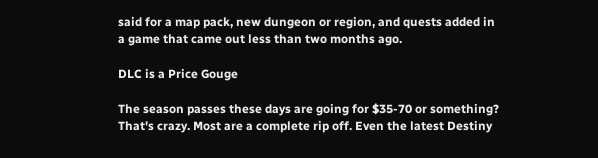said for a map pack, new dungeon or region, and quests added in a game that came out less than two months ago.

DLC is a Price Gouge

The season passes these days are going for $35-70 or something? That's crazy. Most are a complete rip off. Even the latest Destiny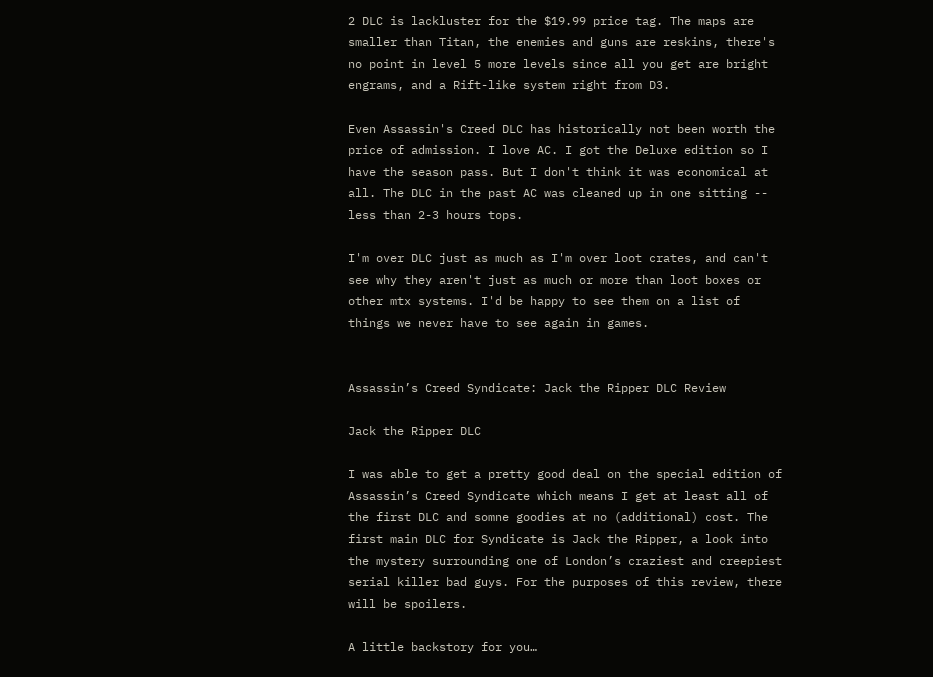2 DLC is lackluster for the $19.99 price tag. The maps are smaller than Titan, the enemies and guns are reskins, there's no point in level 5 more levels since all you get are bright engrams, and a Rift-like system right from D3.

Even Assassin's Creed DLC has historically not been worth the price of admission. I love AC. I got the Deluxe edition so I have the season pass. But I don't think it was economical at all. The DLC in the past AC was cleaned up in one sitting -- less than 2-3 hours tops.

I'm over DLC just as much as I'm over loot crates, and can't see why they aren't just as much or more than loot boxes or other mtx systems. I'd be happy to see them on a list of things we never have to see again in games.


Assassin’s Creed Syndicate: Jack the Ripper DLC Review

Jack the Ripper DLC

I was able to get a pretty good deal on the special edition of Assassin’s Creed Syndicate which means I get at least all of the first DLC and somne goodies at no (additional) cost. The first main DLC for Syndicate is Jack the Ripper, a look into the mystery surrounding one of London’s craziest and creepiest serial killer bad guys. For the purposes of this review, there will be spoilers.

A little backstory for you…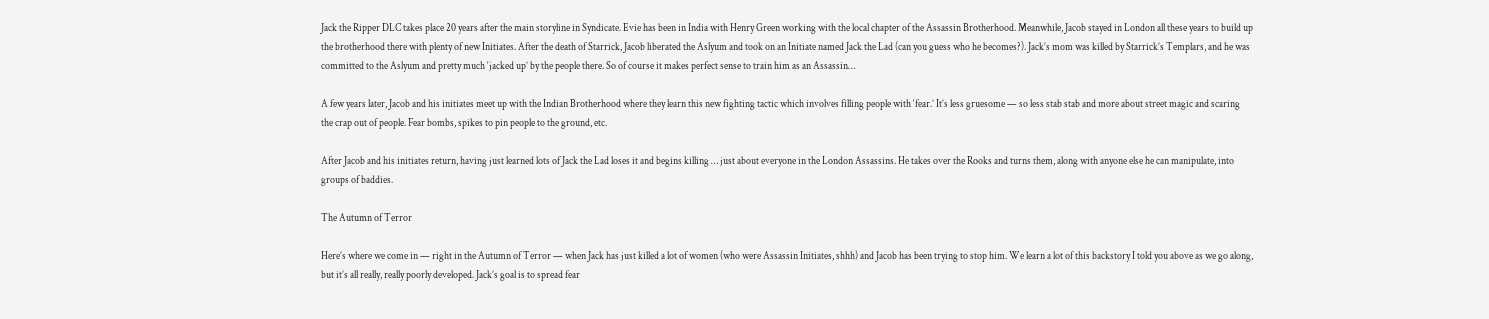Jack the Ripper DLC takes place 20 years after the main storyline in Syndicate. Evie has been in India with Henry Green working with the local chapter of the Assassin Brotherhood. Meanwhile, Jacob stayed in London all these years to build up the brotherhood there with plenty of new Initiates. After the death of Starrick, Jacob liberated the Aslyum and took on an Initiate named Jack the Lad (can you guess who he becomes?). Jack’s mom was killed by Starrick’s Templars, and he was committed to the Aslyum and pretty much ‘jacked up’ by the people there. So of course it makes perfect sense to train him as an Assassin…

A few years later, Jacob and his initiates meet up with the Indian Brotherhood where they learn this new fighting tactic which involves filling people with ‘fear.’ It’s less gruesome — so less stab stab and more about street magic and scaring the crap out of people. Fear bombs, spikes to pin people to the ground, etc.

After Jacob and his initiates return, having just learned lots of Jack the Lad loses it and begins killing … just about everyone in the London Assassins. He takes over the Rooks and turns them, along with anyone else he can manipulate, into groups of baddies.

The Autumn of Terror

Here’s where we come in — right in the Autumn of Terror — when Jack has just killed a lot of women (who were Assassin Initiates, shhh) and Jacob has been trying to stop him. We learn a lot of this backstory I told you above as we go along, but it’s all really, really poorly developed. Jack’s goal is to spread fear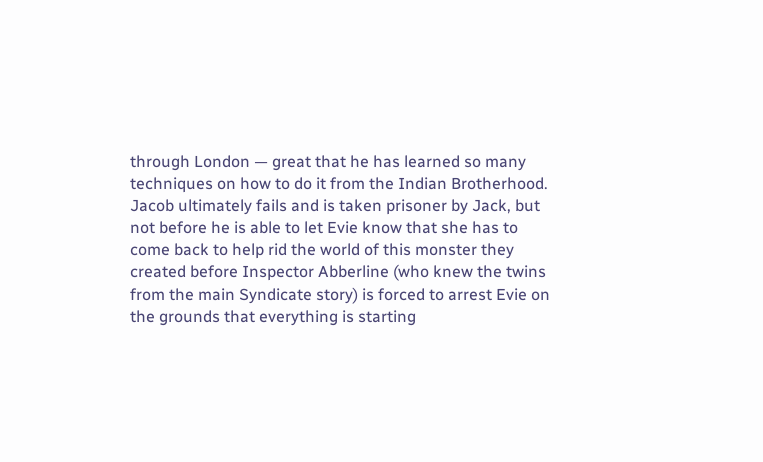through London — great that he has learned so many techniques on how to do it from the Indian Brotherhood. Jacob ultimately fails and is taken prisoner by Jack, but not before he is able to let Evie know that she has to come back to help rid the world of this monster they created before Inspector Abberline (who knew the twins from the main Syndicate story) is forced to arrest Evie on the grounds that everything is starting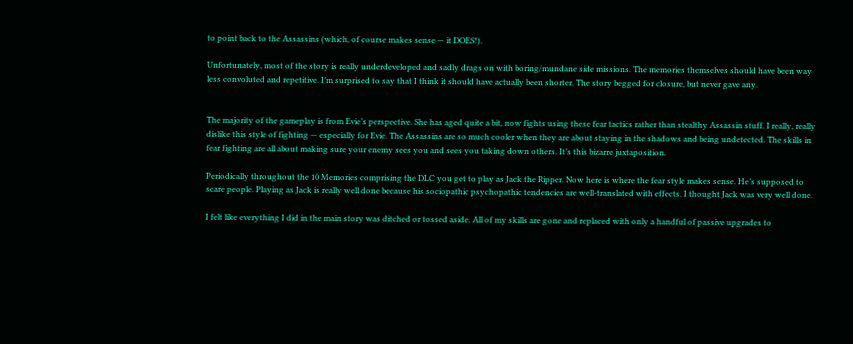to point back to the Assassins (which, of course makes sense — it DOES!).

Unfortunately, most of the story is really underdeveloped and sadly drags on with boring/mundane side missions. The memories themselves should have been way less convoluted and repetitive. I’m surprised to say that I think it should have actually been shorter. The story begged for closure, but never gave any.


The majority of the gameplay is from Evie’s perspective. She has aged quite a bit, now fights using these fear tactics rather than stealthy Assassin stuff. I really, really dislike this style of fighting — especially for Evie. The Assassins are so much cooler when they are about staying in the shadows and being undetected. The skills in fear fighting are all about making sure your enemy sees you and sees you taking down others. It’s this bizarre juxtaposition.

Periodically throughout the 10 Memories comprising the DLC you get to play as Jack the Ripper. Now here is where the fear style makes sense. He’s supposed to scare people. Playing as Jack is really well done because his sociopathic psychopathic tendencies are well-translated with effects. I thought Jack was very well done.

I felt like everything I did in the main story was ditched or tossed aside. All of my skills are gone and replaced with only a handful of passive upgrades to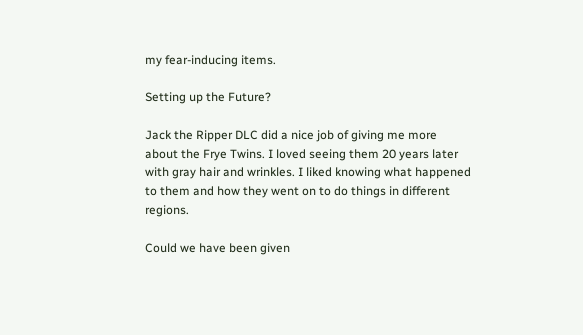my fear-inducing items.

Setting up the Future?

Jack the Ripper DLC did a nice job of giving me more about the Frye Twins. I loved seeing them 20 years later with gray hair and wrinkles. I liked knowing what happened to them and how they went on to do things in different regions.

Could we have been given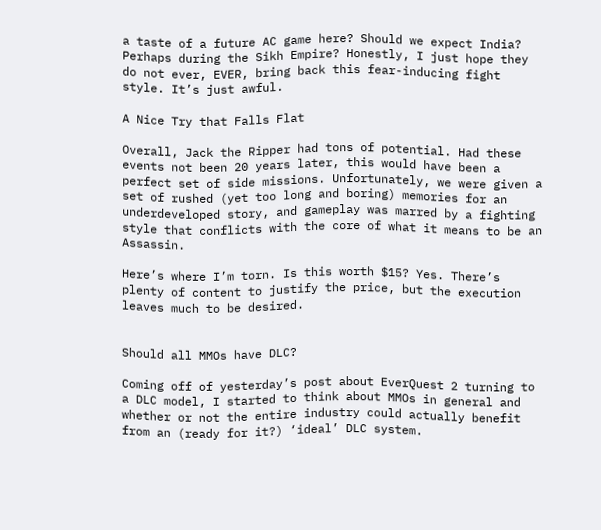a taste of a future AC game here? Should we expect India? Perhaps during the Sikh Empire? Honestly, I just hope they do not ever, EVER, bring back this fear-inducing fight style. It’s just awful.

A Nice Try that Falls Flat

Overall, Jack the Ripper had tons of potential. Had these events not been 20 years later, this would have been a perfect set of side missions. Unfortunately, we were given a set of rushed (yet too long and boring) memories for an underdeveloped story, and gameplay was marred by a fighting style that conflicts with the core of what it means to be an Assassin.

Here’s where I’m torn. Is this worth $15? Yes. There’s plenty of content to justify the price, but the execution leaves much to be desired.


Should all MMOs have DLC?

Coming off of yesterday’s post about EverQuest 2 turning to a DLC model, I started to think about MMOs in general and whether or not the entire industry could actually benefit from an (ready for it?) ‘ideal’ DLC system.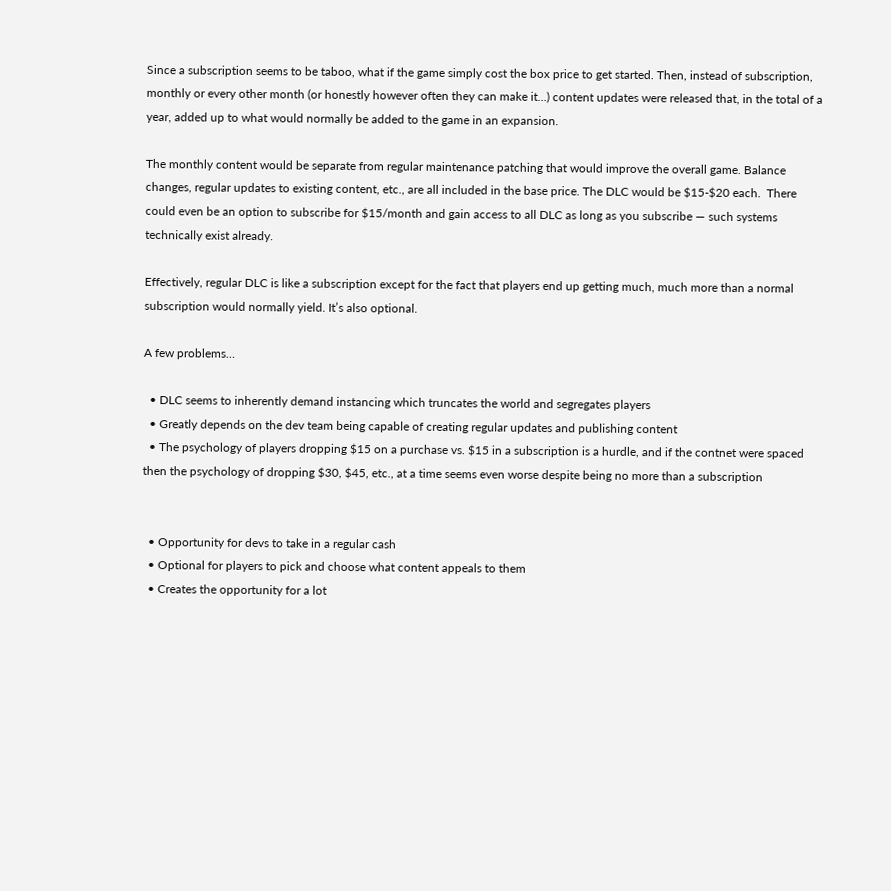Since a subscription seems to be taboo, what if the game simply cost the box price to get started. Then, instead of subscription, monthly or every other month (or honestly however often they can make it…) content updates were released that, in the total of a year, added up to what would normally be added to the game in an expansion.

The monthly content would be separate from regular maintenance patching that would improve the overall game. Balance changes, regular updates to existing content, etc., are all included in the base price. The DLC would be $15-$20 each.  There could even be an option to subscribe for $15/month and gain access to all DLC as long as you subscribe — such systems technically exist already.

Effectively, regular DLC is like a subscription except for the fact that players end up getting much, much more than a normal subscription would normally yield. It’s also optional.

A few problems…

  • DLC seems to inherently demand instancing which truncates the world and segregates players
  • Greatly depends on the dev team being capable of creating regular updates and publishing content
  • The psychology of players dropping $15 on a purchase vs. $15 in a subscription is a hurdle, and if the contnet were spaced then the psychology of dropping $30, $45, etc., at a time seems even worse despite being no more than a subscription


  • Opportunity for devs to take in a regular cash
  • Optional for players to pick and choose what content appeals to them
  • Creates the opportunity for a lot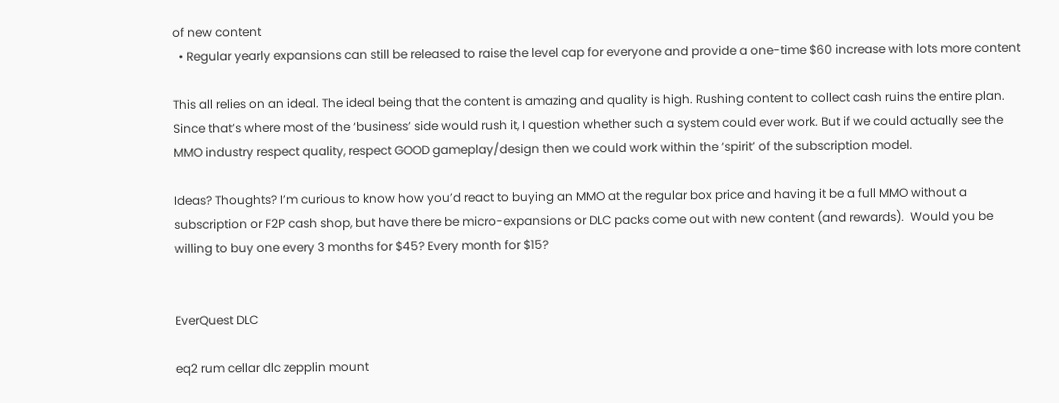of new content
  • Regular yearly expansions can still be released to raise the level cap for everyone and provide a one-time $60 increase with lots more content

This all relies on an ideal. The ideal being that the content is amazing and quality is high. Rushing content to collect cash ruins the entire plan. Since that’s where most of the ‘business’ side would rush it, I question whether such a system could ever work. But if we could actually see the MMO industry respect quality, respect GOOD gameplay/design then we could work within the ‘spirit’ of the subscription model.

Ideas? Thoughts? I’m curious to know how you’d react to buying an MMO at the regular box price and having it be a full MMO without a subscription or F2P cash shop, but have there be micro-expansions or DLC packs come out with new content (and rewards).  Would you be willing to buy one every 3 months for $45? Every month for $15?


EverQuest DLC

eq2 rum cellar dlc zepplin mount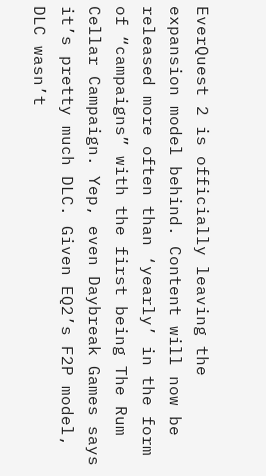EverQuest 2 is officially leaving the expansion model behind. Content will now be released more often than ‘yearly’ in the form of “campaigns” with the first being The Rum Cellar Campaign. Yep, even Daybreak Games says it’s pretty much DLC. Given EQ2’s F2P model, DLC wasn’t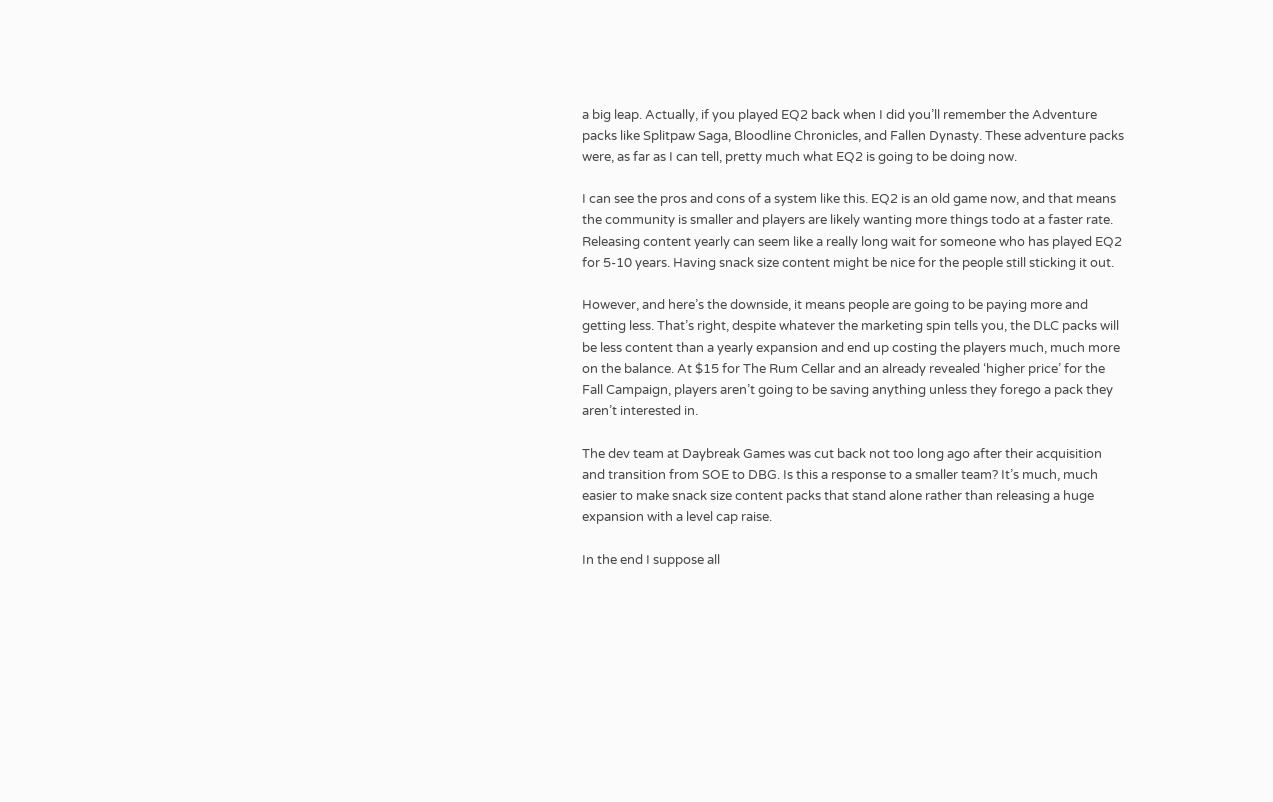a big leap. Actually, if you played EQ2 back when I did you’ll remember the Adventure packs like Splitpaw Saga, Bloodline Chronicles, and Fallen Dynasty. These adventure packs were, as far as I can tell, pretty much what EQ2 is going to be doing now.

I can see the pros and cons of a system like this. EQ2 is an old game now, and that means the community is smaller and players are likely wanting more things todo at a faster rate. Releasing content yearly can seem like a really long wait for someone who has played EQ2 for 5-10 years. Having snack size content might be nice for the people still sticking it out.

However, and here’s the downside, it means people are going to be paying more and getting less. That’s right, despite whatever the marketing spin tells you, the DLC packs will be less content than a yearly expansion and end up costing the players much, much more on the balance. At $15 for The Rum Cellar and an already revealed ‘higher price’ for the Fall Campaign, players aren’t going to be saving anything unless they forego a pack they aren’t interested in.

The dev team at Daybreak Games was cut back not too long ago after their acquisition and transition from SOE to DBG. Is this a response to a smaller team? It’s much, much easier to make snack size content packs that stand alone rather than releasing a huge expansion with a level cap raise.

In the end I suppose all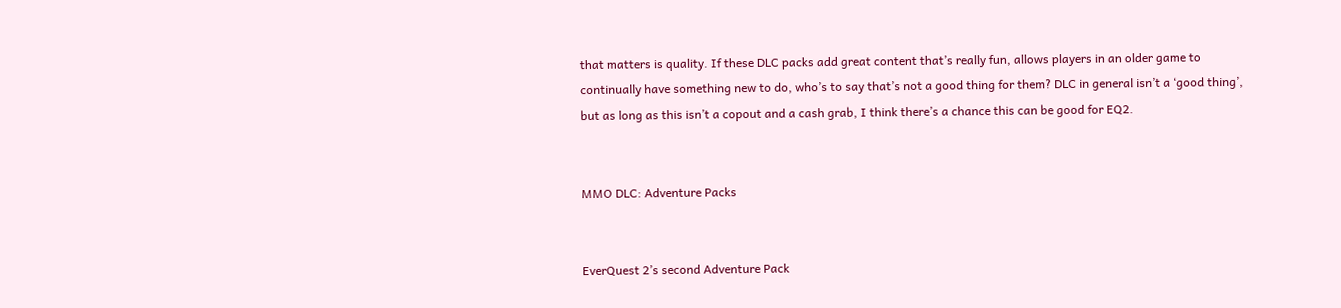that matters is quality. If these DLC packs add great content that’s really fun, allows players in an older game to continually have something new to do, who’s to say that’s not a good thing for them? DLC in general isn’t a ‘good thing’, but as long as this isn’t a copout and a cash grab, I think there’s a chance this can be good for EQ2.


MMO DLC: Adventure Packs


EverQuest 2’s second Adventure Pack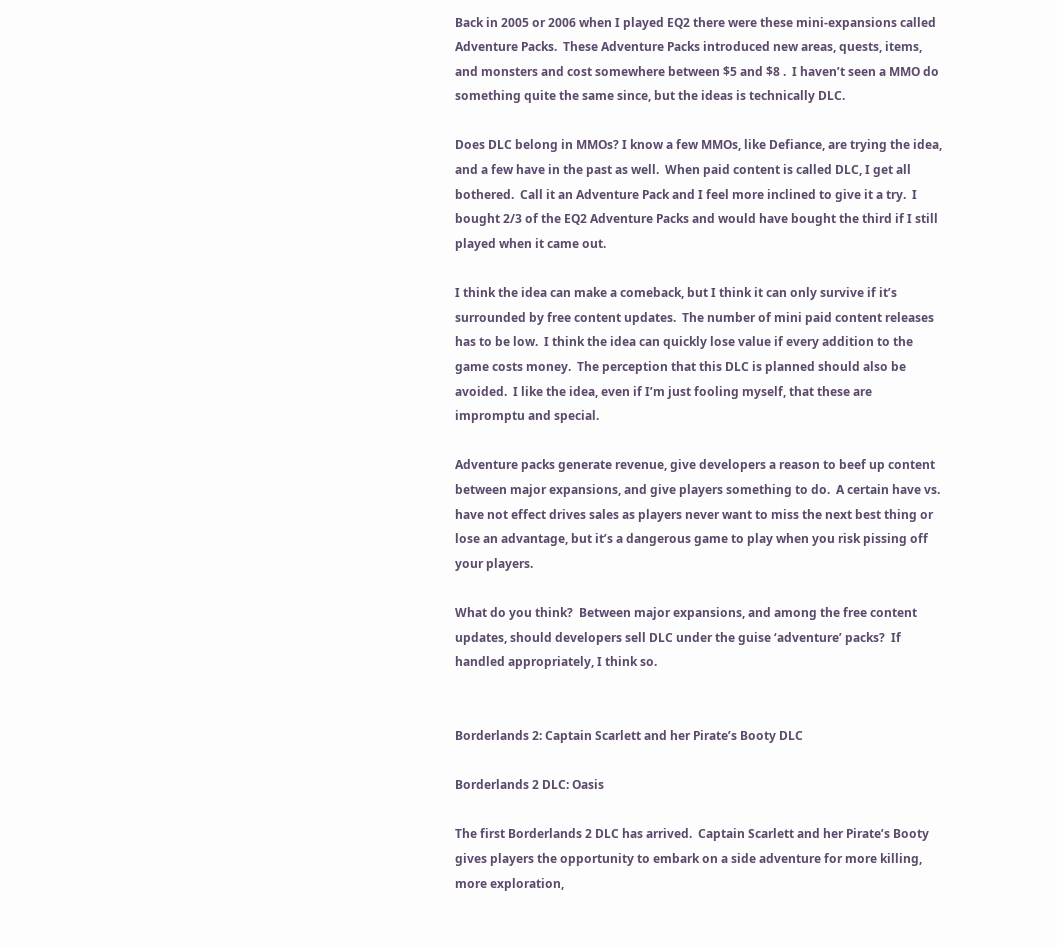Back in 2005 or 2006 when I played EQ2 there were these mini-expansions called Adventure Packs.  These Adventure Packs introduced new areas, quests, items, and monsters and cost somewhere between $5 and $8 .  I haven’t seen a MMO do something quite the same since, but the ideas is technically DLC.

Does DLC belong in MMOs? I know a few MMOs, like Defiance, are trying the idea, and a few have in the past as well.  When paid content is called DLC, I get all bothered.  Call it an Adventure Pack and I feel more inclined to give it a try.  I bought 2/3 of the EQ2 Adventure Packs and would have bought the third if I still played when it came out.

I think the idea can make a comeback, but I think it can only survive if it’s surrounded by free content updates.  The number of mini paid content releases has to be low.  I think the idea can quickly lose value if every addition to the game costs money.  The perception that this DLC is planned should also be avoided.  I like the idea, even if I’m just fooling myself, that these are impromptu and special.

Adventure packs generate revenue, give developers a reason to beef up content between major expansions, and give players something to do.  A certain have vs. have not effect drives sales as players never want to miss the next best thing or lose an advantage, but it’s a dangerous game to play when you risk pissing off your players.

What do you think?  Between major expansions, and among the free content updates, should developers sell DLC under the guise ‘adventure’ packs?  If handled appropriately, I think so.


Borderlands 2: Captain Scarlett and her Pirate’s Booty DLC

Borderlands 2 DLC: Oasis

The first Borderlands 2 DLC has arrived.  Captain Scarlett and her Pirate’s Booty gives players the opportunity to embark on a side adventure for more killing, more exploration,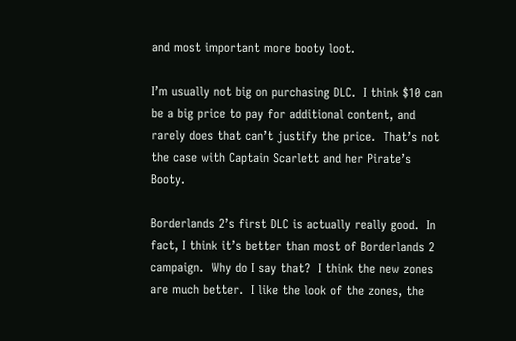and most important more booty loot.

I’m usually not big on purchasing DLC.  I think $10 can be a big price to pay for additional content, and rarely does that can’t justify the price.  That’s not the case with Captain Scarlett and her Pirate’s Booty.

Borderlands 2’s first DLC is actually really good.  In fact, I think it’s better than most of Borderlands 2 campaign.  Why do I say that?  I think the new zones are much better.  I like the look of the zones, the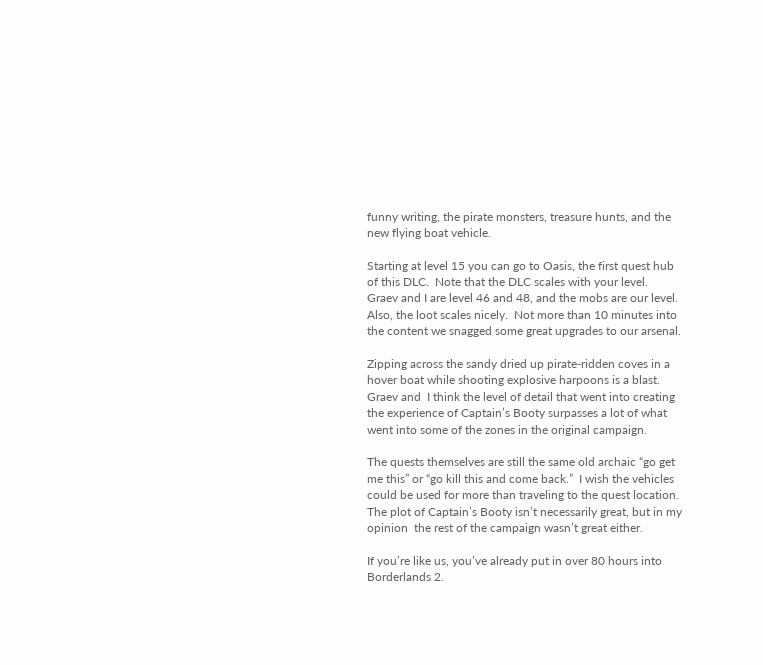funny writing, the pirate monsters, treasure hunts, and the new flying boat vehicle.

Starting at level 15 you can go to Oasis, the first quest hub of this DLC.  Note that the DLC scales with your level.  Graev and I are level 46 and 48, and the mobs are our level.  Also, the loot scales nicely.  Not more than 10 minutes into the content we snagged some great upgrades to our arsenal.

Zipping across the sandy dried up pirate-ridden coves in a hover boat while shooting explosive harpoons is a blast.  Graev and  I think the level of detail that went into creating the experience of Captain’s Booty surpasses a lot of what went into some of the zones in the original campaign.

The quests themselves are still the same old archaic “go get me this” or “go kill this and come back.”  I wish the vehicles could be used for more than traveling to the quest location.   The plot of Captain’s Booty isn’t necessarily great, but in my opinion  the rest of the campaign wasn’t great either.

If you’re like us, you’ve already put in over 80 hours into Borderlands 2.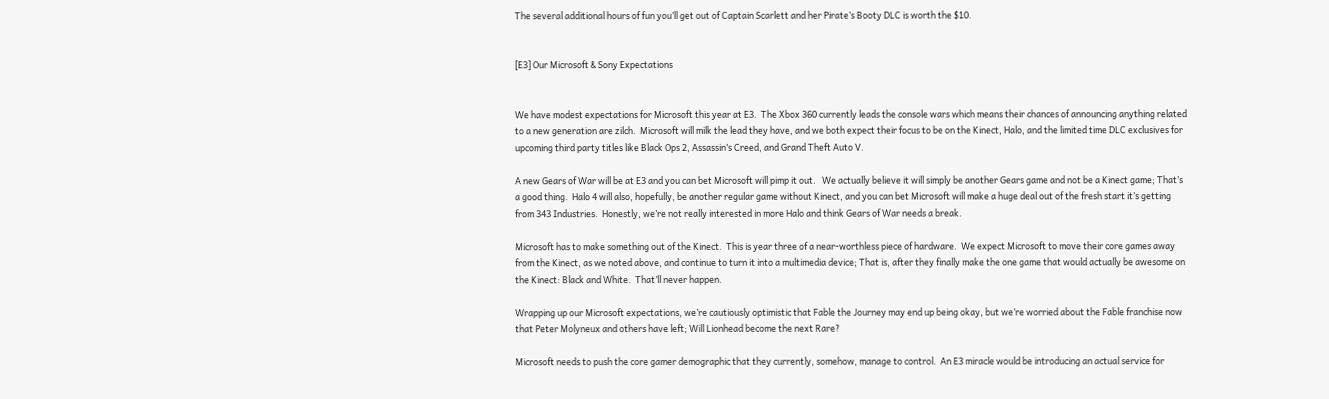The several additional hours of fun you’ll get out of Captain Scarlett and her Pirate’s Booty DLC is worth the $10.


[E3] Our Microsoft & Sony Expectations


We have modest expectations for Microsoft this year at E3.  The Xbox 360 currently leads the console wars which means their chances of announcing anything related to a new generation are zilch.  Microsoft will milk the lead they have, and we both expect their focus to be on the Kinect, Halo, and the limited time DLC exclusives for upcoming third party titles like Black Ops 2, Assassin’s Creed, and Grand Theft Auto V.

A new Gears of War will be at E3 and you can bet Microsoft will pimp it out.   We actually believe it will simply be another Gears game and not be a Kinect game; That’s a good thing.  Halo 4 will also, hopefully, be another regular game without Kinect, and you can bet Microsoft will make a huge deal out of the fresh start it’s getting from 343 Industries.  Honestly, we’re not really interested in more Halo and think Gears of War needs a break.

Microsoft has to make something out of the Kinect.  This is year three of a near-worthless piece of hardware.  We expect Microsoft to move their core games away from the Kinect, as we noted above, and continue to turn it into a multimedia device; That is, after they finally make the one game that would actually be awesome on the Kinect: Black and White.  That’ll never happen.

Wrapping up our Microsoft expectations, we’re cautiously optimistic that Fable the Journey may end up being okay, but we’re worried about the Fable franchise now that Peter Molyneux and others have left; Will Lionhead become the next Rare?

Microsoft needs to push the core gamer demographic that they currently, somehow, manage to control.  An E3 miracle would be introducing an actual service for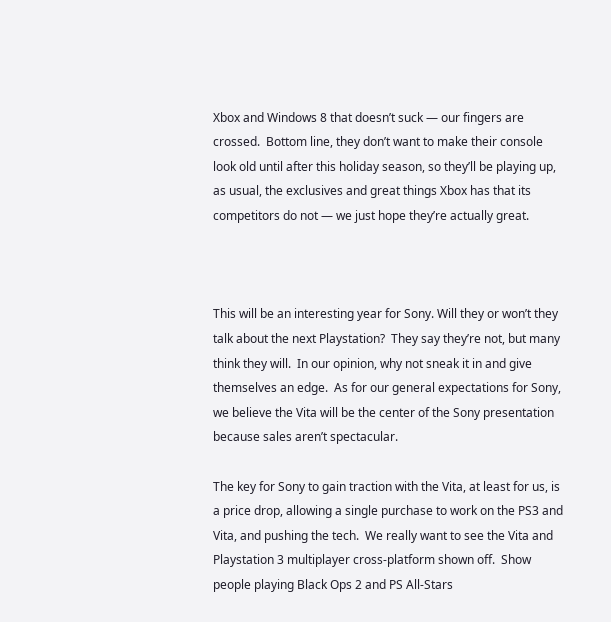Xbox and Windows 8 that doesn’t suck — our fingers are crossed.  Bottom line, they don’t want to make their console look old until after this holiday season, so they’ll be playing up, as usual, the exclusives and great things Xbox has that its competitors do not — we just hope they’re actually great.



This will be an interesting year for Sony. Will they or won’t they talk about the next Playstation?  They say they’re not, but many think they will.  In our opinion, why not sneak it in and give themselves an edge.  As for our general expectations for Sony, we believe the Vita will be the center of the Sony presentation because sales aren’t spectacular.

The key for Sony to gain traction with the Vita, at least for us, is a price drop, allowing a single purchase to work on the PS3 and Vita, and pushing the tech.  We really want to see the Vita and Playstation 3 multiplayer cross-platform shown off.  Show people playing Black Ops 2 and PS All-Stars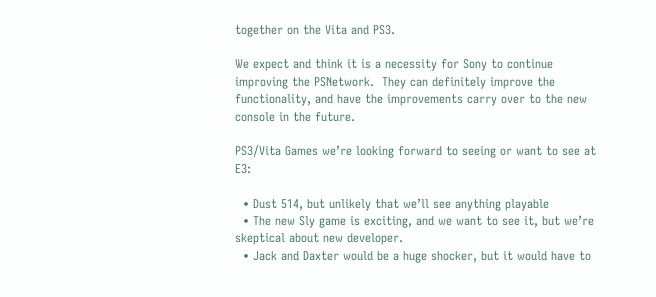together on the Vita and PS3.

We expect and think it is a necessity for Sony to continue improving the PSNetwork.  They can definitely improve the functionality, and have the improvements carry over to the new console in the future.

PS3/Vita Games we’re looking forward to seeing or want to see at E3:

  • Dust 514, but unlikely that we’ll see anything playable
  • The new Sly game is exciting, and we want to see it, but we’re skeptical about new developer.
  • Jack and Daxter would be a huge shocker, but it would have to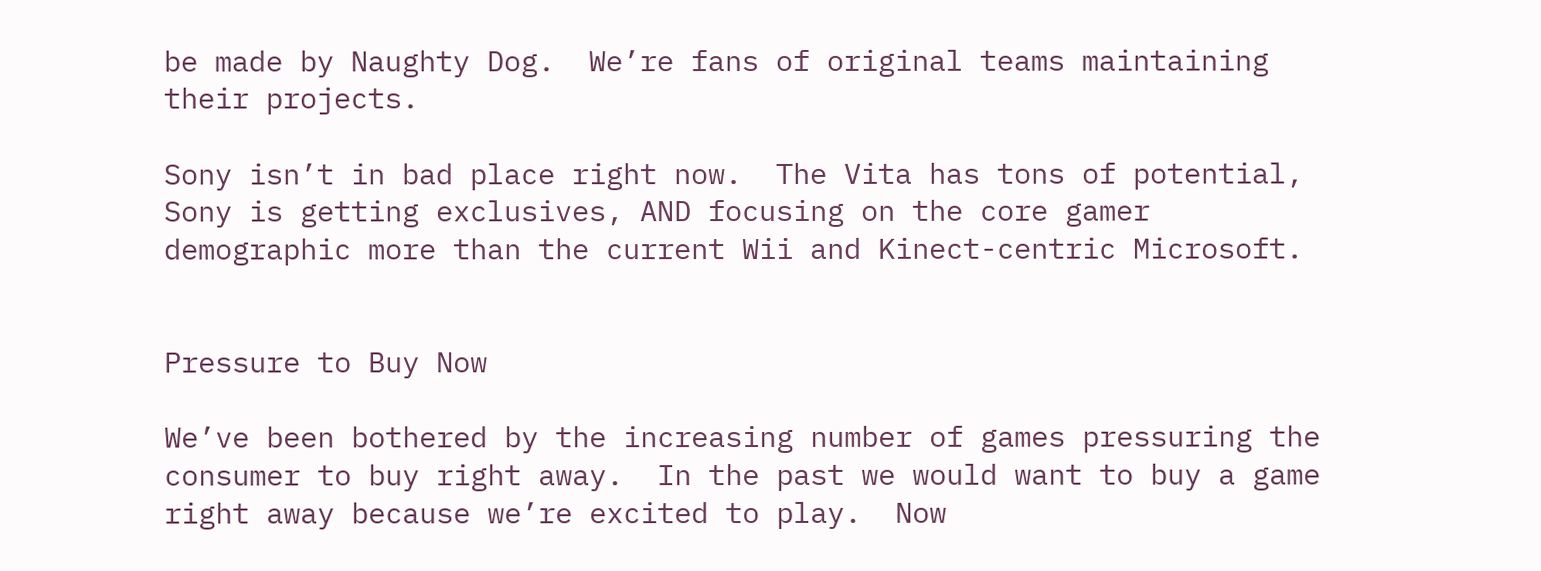be made by Naughty Dog.  We’re fans of original teams maintaining their projects.

Sony isn’t in bad place right now.  The Vita has tons of potential, Sony is getting exclusives, AND focusing on the core gamer demographic more than the current Wii and Kinect-centric Microsoft.


Pressure to Buy Now

We’ve been bothered by the increasing number of games pressuring the consumer to buy right away.  In the past we would want to buy a game right away because we’re excited to play.  Now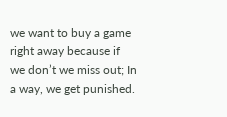we want to buy a game right away because if we don’t we miss out; In a way, we get punished.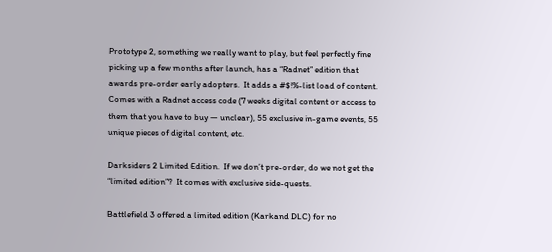Prototype 2, something we really want to play, but feel perfectly fine picking up a few months after launch, has a “Radnet” edition that awards pre-order early adopters.  It adds a #$!%-list load of content.  Comes with a Radnet access code (7 weeks digital content or access to them that you have to buy — unclear), 55 exclusive in-game events, 55 unique pieces of digital content, etc.

Darksiders 2 Limited Edition.  If we don’t pre-order, do we not get the “limited edition”?  It comes with exclusive side-quests.

Battlefield 3 offered a limited edition (Karkand DLC) for no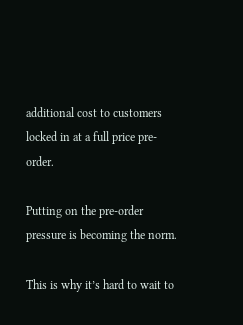additional cost to customers locked in at a full price pre-order.

Putting on the pre-order pressure is becoming the norm.

This is why it’s hard to wait to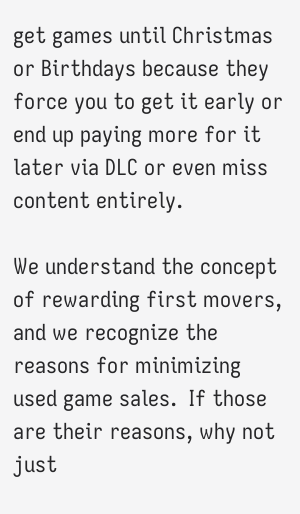get games until Christmas or Birthdays because they force you to get it early or end up paying more for it later via DLC or even miss content entirely.

We understand the concept of rewarding first movers, and we recognize the reasons for minimizing used game sales.  If those are their reasons, why not just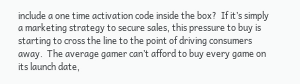include a one time activation code inside the box?  If it’s simply a marketing strategy to secure sales, this pressure to buy is starting to cross the line to the point of driving consumers away.  The average gamer can’t afford to buy every game on its launch date,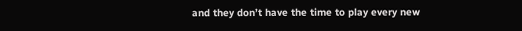and they don’t have the time to play every new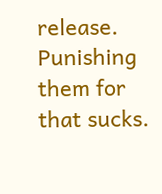release.  Punishing them for that sucks.